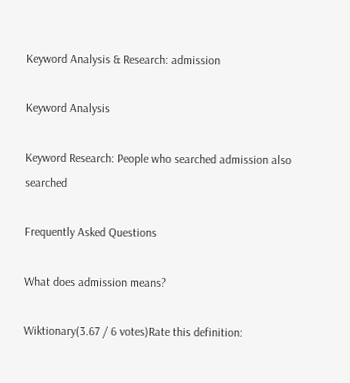Keyword Analysis & Research: admission

Keyword Analysis

Keyword Research: People who searched admission also searched

Frequently Asked Questions

What does admission means?

Wiktionary(3.67 / 6 votes)Rate this definition: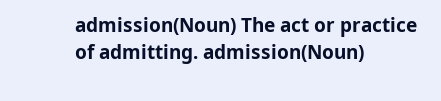admission(Noun) The act or practice of admitting. admission(Noun)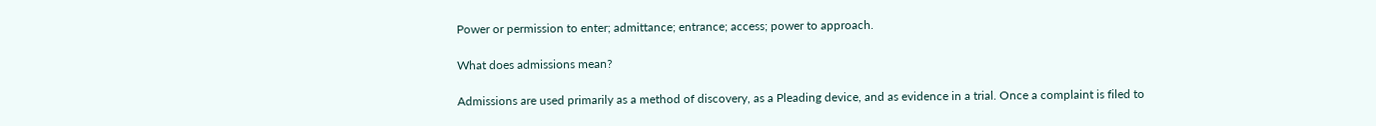Power or permission to enter; admittance; entrance; access; power to approach.

What does admissions mean?

Admissions are used primarily as a method of discovery, as a Pleading device, and as evidence in a trial. Once a complaint is filed to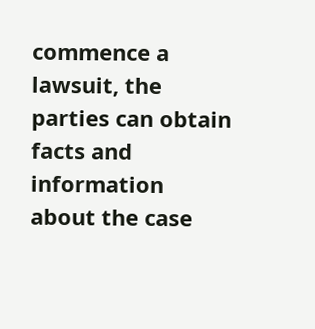commence a lawsuit, the parties can obtain facts and information about the case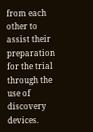from each other to assist their preparation for the trial through the use of discovery devices.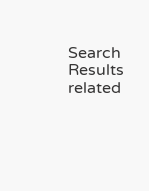Search Results related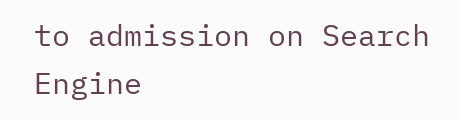to admission on Search Engine